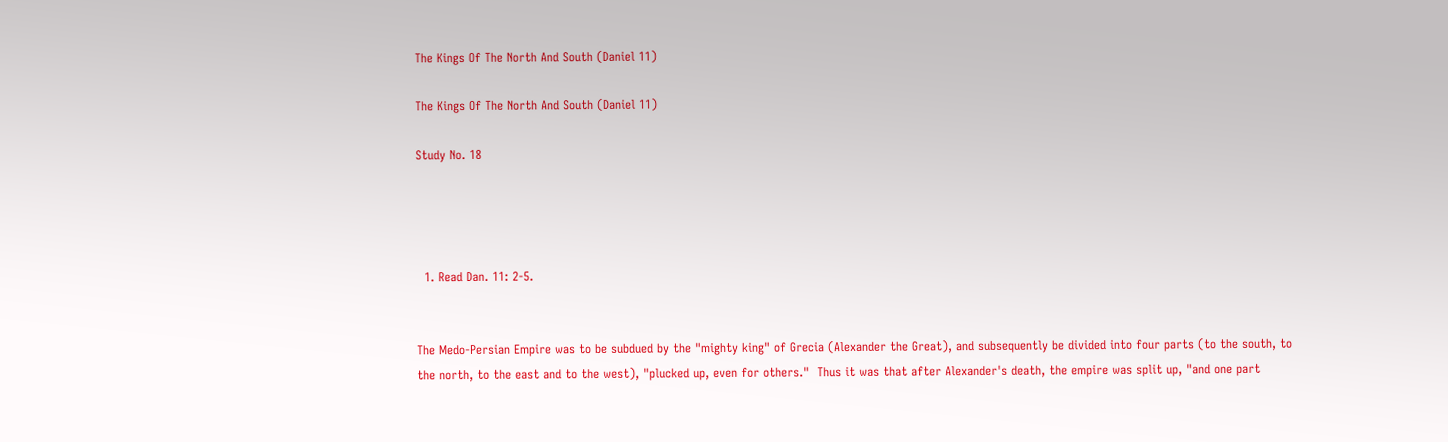The Kings Of The North And South (Daniel 11)

The Kings Of The North And South (Daniel 11)

Study No. 18




  1. Read Dan. 11: 2-5.


The Medo-Persian Empire was to be subdued by the "mighty king" of Grecia (Alexander the Great), and subsequently be divided into four parts (to the south, to the north, to the east and to the west), "plucked up, even for others."  Thus it was that after Alexander's death, the empire was split up, "and one part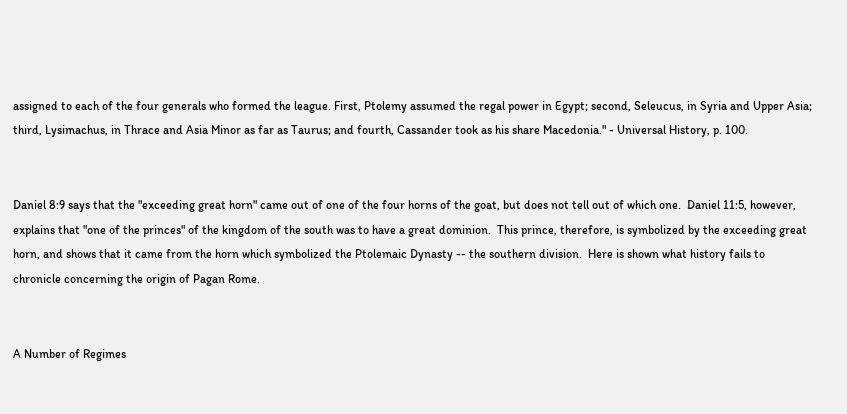assigned to each of the four generals who formed the league. First, Ptolemy assumed the regal power in Egypt; second, Seleucus, in Syria and Upper Asia; third, Lysimachus, in Thrace and Asia Minor as far as Taurus; and fourth, Cassander took as his share Macedonia." - Universal History, p. 100.


Daniel 8:9 says that the "exceeding great horn" came out of one of the four horns of the goat, but does not tell out of which one.  Daniel 11:5, however, explains that "one of the princes" of the kingdom of the south was to have a great dominion.  This prince, therefore, is symbolized by the exceeding great horn, and shows that it came from the horn which symbolized the Ptolemaic Dynasty -- the southern division.  Here is shown what history fails to chronicle concerning the origin of Pagan Rome.


A Number of Regimes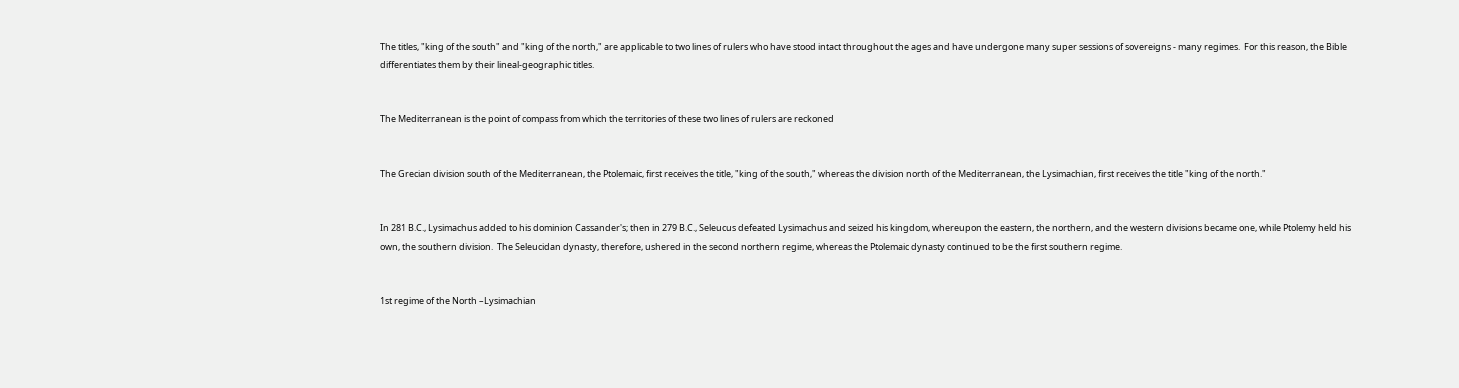The titles, "king of the south" and "king of the north," are applicable to two lines of rulers who have stood intact throughout the ages and have undergone many super sessions of sovereigns - many regimes.  For this reason, the Bible differentiates them by their lineal-geographic titles.


The Mediterranean is the point of compass from which the territories of these two lines of rulers are reckoned


The Grecian division south of the Mediterranean, the Ptolemaic, first receives the title, "king of the south," whereas the division north of the Mediterranean, the Lysimachian, first receives the title "king of the north."


In 281 B.C., Lysimachus added to his dominion Cassander's; then in 279 B.C., Seleucus defeated Lysimachus and seized his kingdom, whereupon the eastern, the northern, and the western divisions became one, while Ptolemy held his own, the southern division.  The Seleucidan dynasty, therefore, ushered in the second northern regime, whereas the Ptolemaic dynasty continued to be the first southern regime.


1st regime of the North –Lysimachian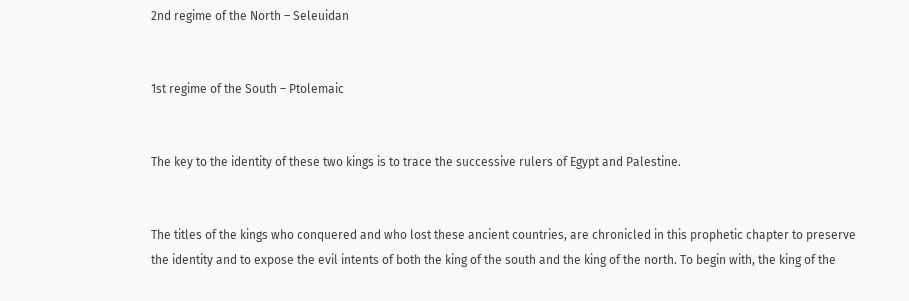2nd regime of the North – Seleuidan


1st regime of the South – Ptolemaic


The key to the identity of these two kings is to trace the successive rulers of Egypt and Palestine.


The titles of the kings who conquered and who lost these ancient countries, are chronicled in this prophetic chapter to preserve the identity and to expose the evil intents of both the king of the south and the king of the north. To begin with, the king of the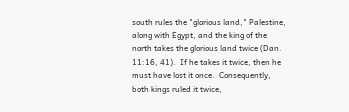south rules the "glorious land," Palestine, along with Egypt, and the king of the north takes the glorious land twice (Dan. 11:16, 41).  If he takes it twice, then he must have lost it once.  Consequently, both kings ruled it twice,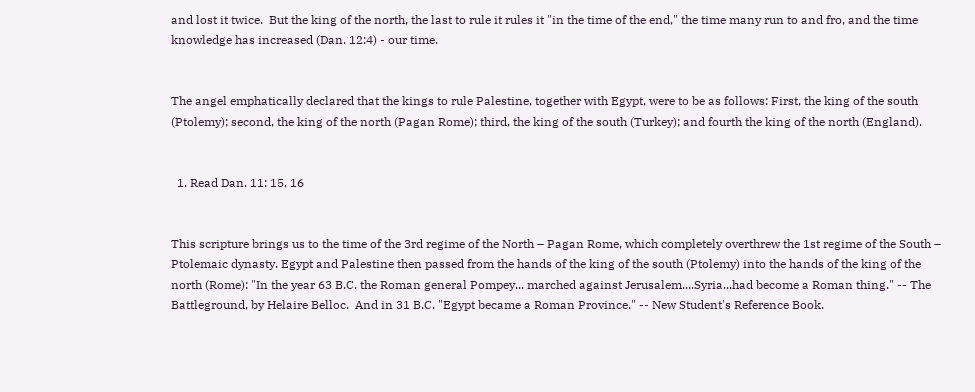and lost it twice.  But the king of the north, the last to rule it rules it "in the time of the end," the time many run to and fro, and the time knowledge has increased (Dan. 12:4) - our time.


The angel emphatically declared that the kings to rule Palestine, together with Egypt, were to be as follows: First, the king of the south (Ptolemy); second, the king of the north (Pagan Rome); third, the king of the south (Turkey); and fourth the king of the north (England).


  1. Read Dan. 11: 15, 16


This scripture brings us to the time of the 3rd regime of the North – Pagan Rome, which completely overthrew the 1st regime of the South – Ptolemaic dynasty. Egypt and Palestine then passed from the hands of the king of the south (Ptolemy) into the hands of the king of the north (Rome): "In the year 63 B.C. the Roman general Pompey... marched against Jerusalem....Syria...had become a Roman thing." -- The Battleground, by Helaire Belloc.  And in 31 B.C. "Egypt became a Roman Province." -- New Student's Reference Book.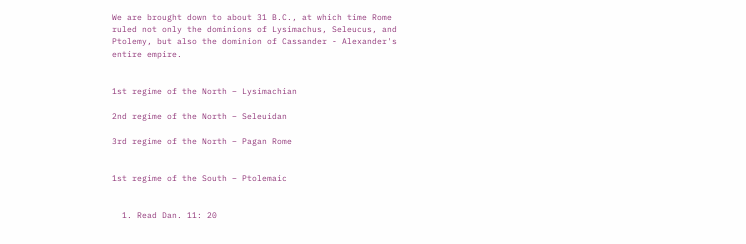We are brought down to about 31 B.C., at which time Rome ruled not only the dominions of Lysimachus, Seleucus, and Ptolemy, but also the dominion of Cassander - Alexander's entire empire.


1st regime of the North – Lysimachian

2nd regime of the North – Seleuidan

3rd regime of the North – Pagan Rome


1st regime of the South – Ptolemaic


  1. Read Dan. 11: 20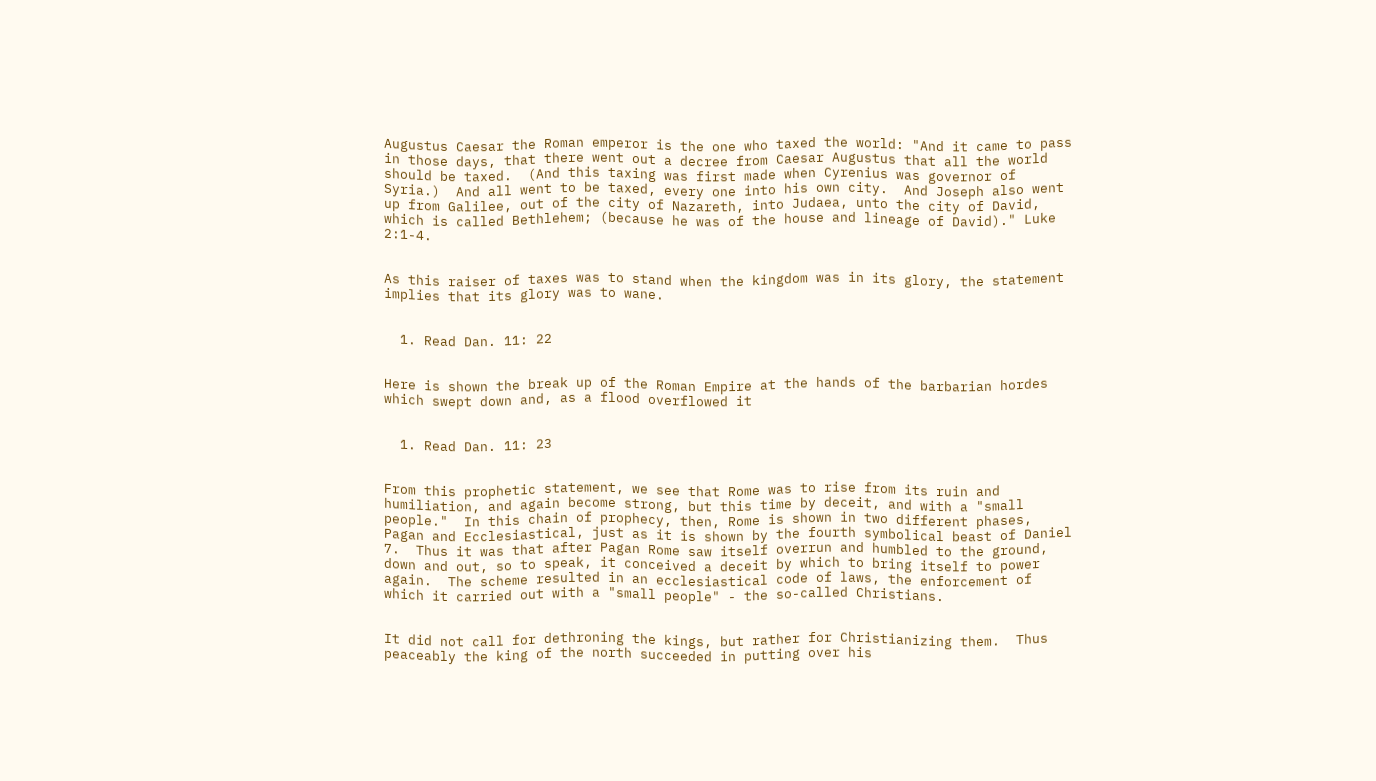Augustus Caesar the Roman emperor is the one who taxed the world: "And it came to pass in those days, that there went out a decree from Caesar Augustus that all the world should be taxed.  (And this taxing was first made when Cyrenius was governor of Syria.)  And all went to be taxed, every one into his own city.  And Joseph also went up from Galilee, out of the city of Nazareth, into Judaea, unto the city of David, which is called Bethlehem; (because he was of the house and lineage of David)." Luke 2:1-4.


As this raiser of taxes was to stand when the kingdom was in its glory, the statement implies that its glory was to wane.


  1. Read Dan. 11: 22


Here is shown the break up of the Roman Empire at the hands of the barbarian hordes which swept down and, as a flood overflowed it


  1. Read Dan. 11: 23


From this prophetic statement, we see that Rome was to rise from its ruin and humiliation, and again become strong, but this time by deceit, and with a "small people."  In this chain of prophecy, then, Rome is shown in two different phases, Pagan and Ecclesiastical, just as it is shown by the fourth symbolical beast of Daniel 7.  Thus it was that after Pagan Rome saw itself overrun and humbled to the ground, down and out, so to speak, it conceived a deceit by which to bring itself to power again.  The scheme resulted in an ecclesiastical code of laws, the enforcement of which it carried out with a "small people" - the so-called Christians.


It did not call for dethroning the kings, but rather for Christianizing them.  Thus peaceably the king of the north succeeded in putting over his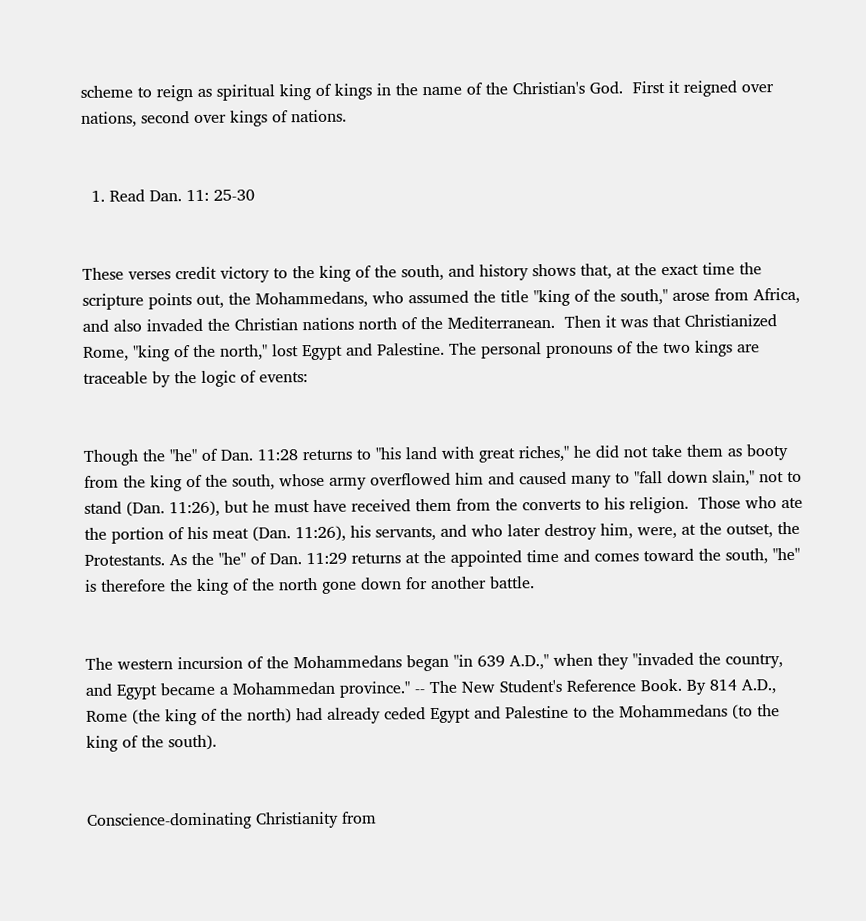scheme to reign as spiritual king of kings in the name of the Christian's God.  First it reigned over nations, second over kings of nations.


  1. Read Dan. 11: 25-30


These verses credit victory to the king of the south, and history shows that, at the exact time the scripture points out, the Mohammedans, who assumed the title "king of the south," arose from Africa, and also invaded the Christian nations north of the Mediterranean.  Then it was that Christianized Rome, "king of the north," lost Egypt and Palestine. The personal pronouns of the two kings are traceable by the logic of events:


Though the "he" of Dan. 11:28 returns to "his land with great riches," he did not take them as booty from the king of the south, whose army overflowed him and caused many to "fall down slain," not to stand (Dan. 11:26), but he must have received them from the converts to his religion.  Those who ate the portion of his meat (Dan. 11:26), his servants, and who later destroy him, were, at the outset, the Protestants. As the "he" of Dan. 11:29 returns at the appointed time and comes toward the south, "he" is therefore the king of the north gone down for another battle.


The western incursion of the Mohammedans began "in 639 A.D.," when they "invaded the country, and Egypt became a Mohammedan province." -- The New Student's Reference Book. By 814 A.D., Rome (the king of the north) had already ceded Egypt and Palestine to the Mohammedans (to the king of the south).


Conscience-dominating Christianity from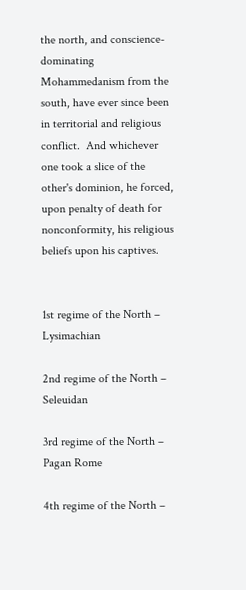the north, and conscience-dominating Mohammedanism from the south, have ever since been in territorial and religious conflict.  And whichever one took a slice of the other's dominion, he forced, upon penalty of death for nonconformity, his religious beliefs upon his captives.


1st regime of the North – Lysimachian

2nd regime of the North – Seleuidan

3rd regime of the North – Pagan Rome

4th regime of the North –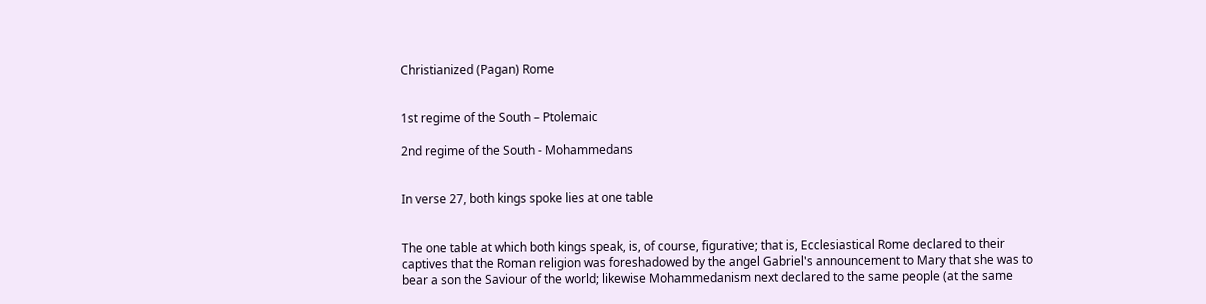Christianized (Pagan) Rome


1st regime of the South – Ptolemaic

2nd regime of the South - Mohammedans


In verse 27, both kings spoke lies at one table


The one table at which both kings speak, is, of course, figurative; that is, Ecclesiastical Rome declared to their captives that the Roman religion was foreshadowed by the angel Gabriel's announcement to Mary that she was to bear a son the Saviour of the world; likewise Mohammedanism next declared to the same people (at the same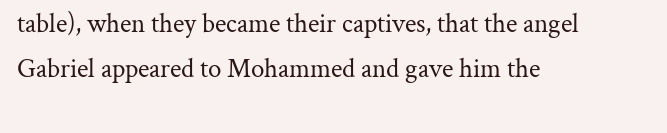table), when they became their captives, that the angel Gabriel appeared to Mohammed and gave him the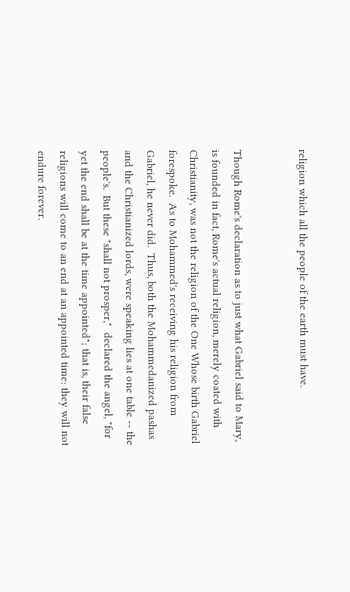religion which all the people of the earth must have.


Though Rome's declaration as to just what Gabriel said to Mary, is founded in fact, Rome's actual religion, merely coated with Christianity, was not the religion of the One Whose birth Gabriel forespoke.  As to Mohammed's receiving his religion from Gabriel, he never did.  Thus, both the Mohammedanized pashas and the Christianized lords, were speaking lies at one table -- the people's.  But these "shall not prosper,"  declared the angel, "for yet the end shall be at the time appointed"; that is, their false religions will come to an end at an appointed time: they will not endure forever.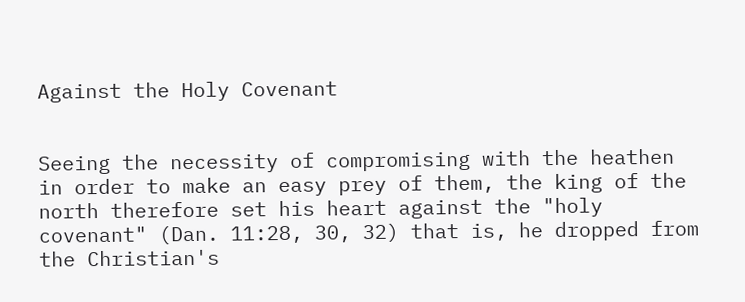Against the Holy Covenant


Seeing the necessity of compromising with the heathen in order to make an easy prey of them, the king of the north therefore set his heart against the "holy covenant" (Dan. 11:28, 30, 32) that is, he dropped from the Christian's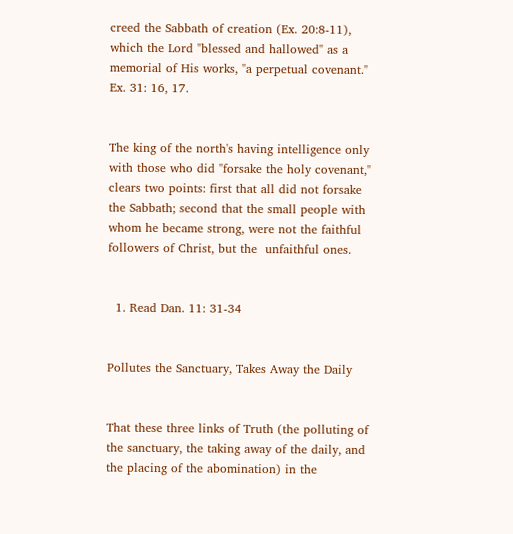creed the Sabbath of creation (Ex. 20:8-11), which the Lord "blessed and hallowed" as a memorial of His works, "a perpetual covenant." Ex. 31: 16, 17.


The king of the north's having intelligence only with those who did "forsake the holy covenant," clears two points: first that all did not forsake the Sabbath; second that the small people with whom he became strong, were not the faithful followers of Christ, but the  unfaithful ones.


  1. Read Dan. 11: 31-34


Pollutes the Sanctuary, Takes Away the Daily


That these three links of Truth (the polluting of the sanctuary, the taking away of the daily, and the placing of the abomination) in the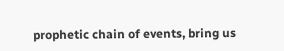prophetic chain of events, bring us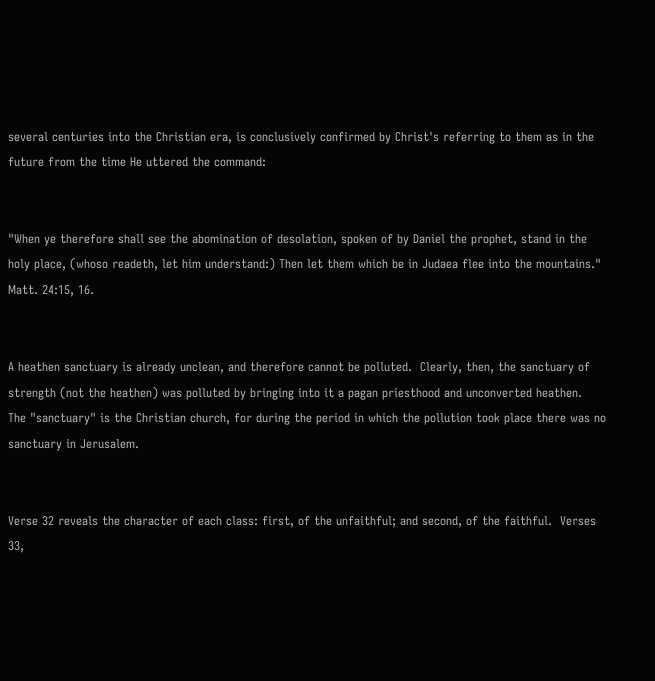several centuries into the Christian era, is conclusively confirmed by Christ's referring to them as in the future from the time He uttered the command:


"When ye therefore shall see the abomination of desolation, spoken of by Daniel the prophet, stand in the holy place, (whoso readeth, let him understand:) Then let them which be in Judaea flee into the mountains." Matt. 24:15, 16.


A heathen sanctuary is already unclean, and therefore cannot be polluted.  Clearly, then, the sanctuary of strength (not the heathen) was polluted by bringing into it a pagan priesthood and unconverted heathen.  The "sanctuary" is the Christian church, for during the period in which the pollution took place there was no sanctuary in Jerusalem.


Verse 32 reveals the character of each class: first, of the unfaithful; and second, of the faithful.  Verses 33,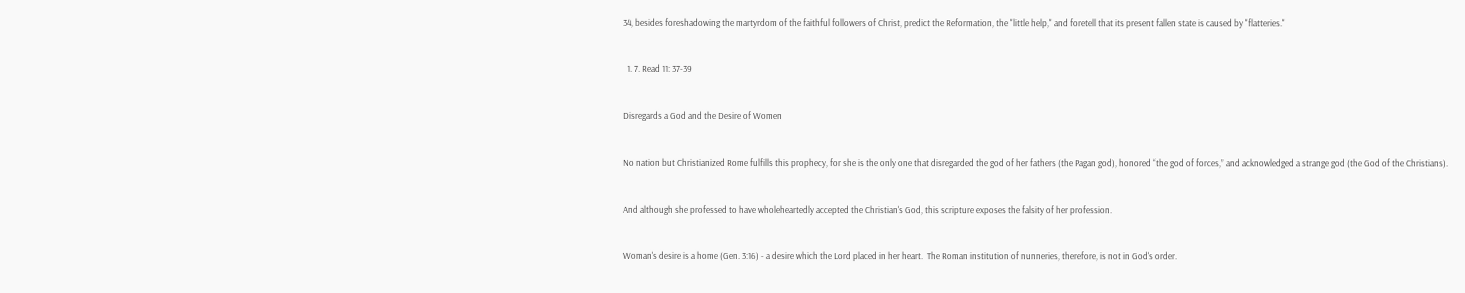34, besides foreshadowing the martyrdom of the faithful followers of Christ, predict the Reformation, the "little help," and foretell that its present fallen state is caused by "flatteries."


  1. 7. Read 11: 37-39


Disregards a God and the Desire of Women


No nation but Christianized Rome fulfills this prophecy, for she is the only one that disregarded the god of her fathers (the Pagan god), honored “the god of forces,” and acknowledged a strange god (the God of the Christians).


And although she professed to have wholeheartedly accepted the Christian's God, this scripture exposes the falsity of her profession.


Woman's desire is a home (Gen. 3:16) - a desire which the Lord placed in her heart.  The Roman institution of nunneries, therefore, is not in God's order.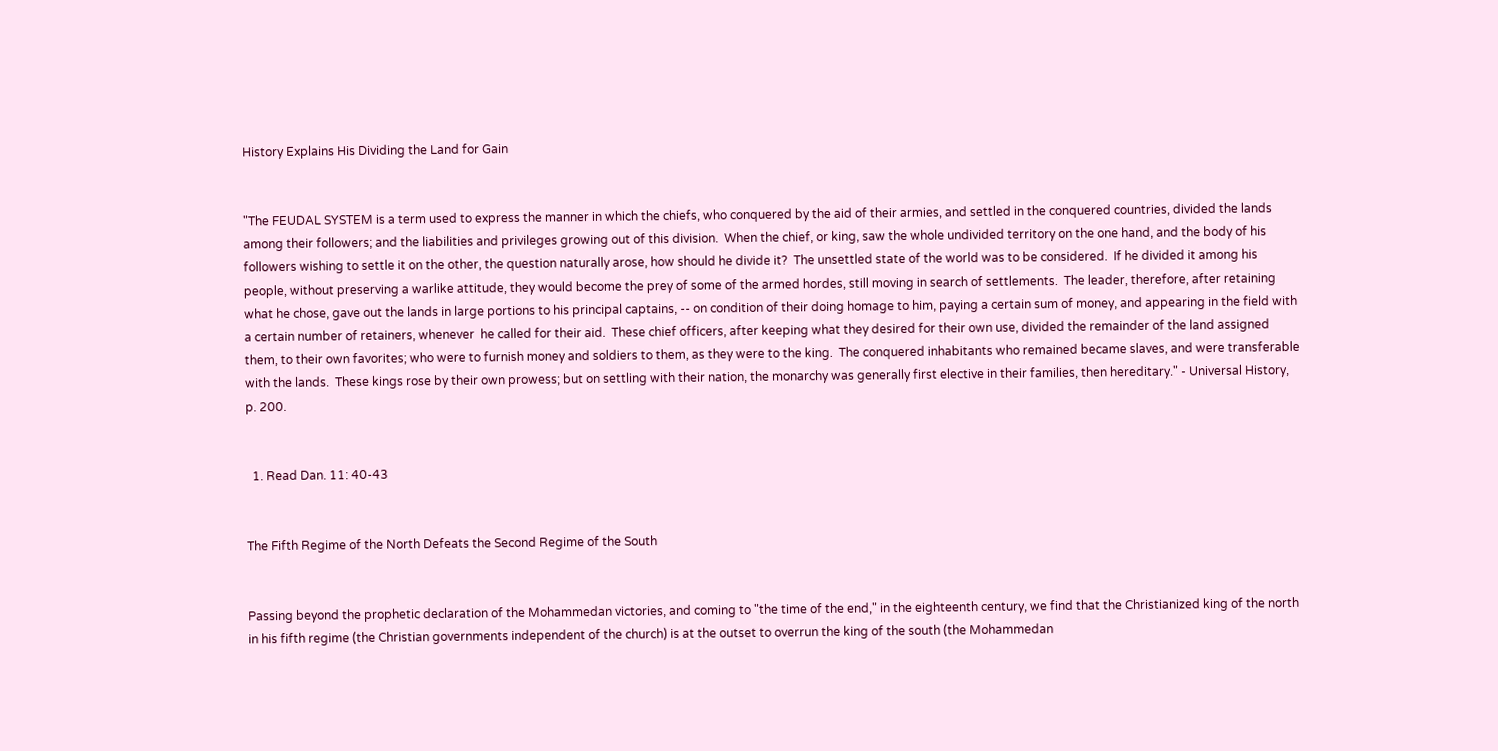History Explains His Dividing the Land for Gain


"The FEUDAL SYSTEM is a term used to express the manner in which the chiefs, who conquered by the aid of their armies, and settled in the conquered countries, divided the lands among their followers; and the liabilities and privileges growing out of this division.  When the chief, or king, saw the whole undivided territory on the one hand, and the body of his followers wishing to settle it on the other, the question naturally arose, how should he divide it?  The unsettled state of the world was to be considered.  If he divided it among his people, without preserving a warlike attitude, they would become the prey of some of the armed hordes, still moving in search of settlements.  The leader, therefore, after retaining what he chose, gave out the lands in large portions to his principal captains, -- on condition of their doing homage to him, paying a certain sum of money, and appearing in the field with a certain number of retainers, whenever  he called for their aid.  These chief officers, after keeping what they desired for their own use, divided the remainder of the land assigned them, to their own favorites; who were to furnish money and soldiers to them, as they were to the king.  The conquered inhabitants who remained became slaves, and were transferable with the lands.  These kings rose by their own prowess; but on settling with their nation, the monarchy was generally first elective in their families, then hereditary." - Universal History, p. 200.


  1. Read Dan. 11: 40-43


The Fifth Regime of the North Defeats the Second Regime of the South


Passing beyond the prophetic declaration of the Mohammedan victories, and coming to "the time of the end," in the eighteenth century, we find that the Christianized king of the north in his fifth regime (the Christian governments independent of the church) is at the outset to overrun the king of the south (the Mohammedan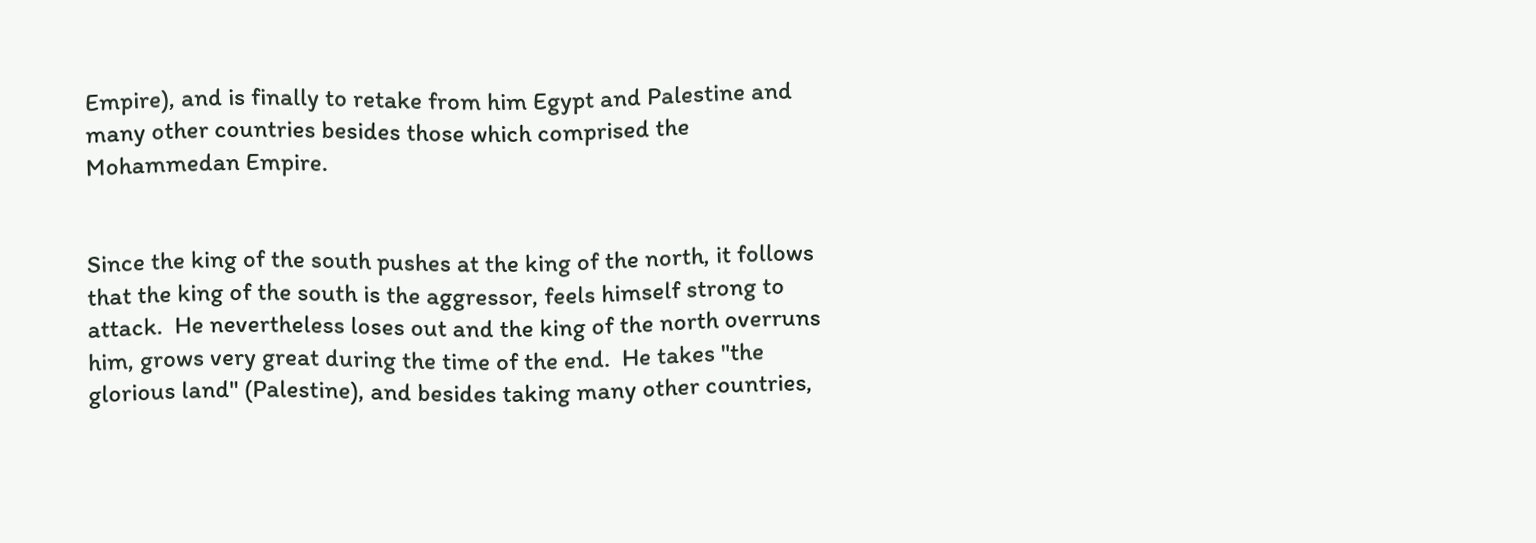Empire), and is finally to retake from him Egypt and Palestine and many other countries besides those which comprised the Mohammedan Empire.


Since the king of the south pushes at the king of the north, it follows that the king of the south is the aggressor, feels himself strong to attack.  He nevertheless loses out and the king of the north overruns him, grows very great during the time of the end.  He takes "the glorious land" (Palestine), and besides taking many other countries,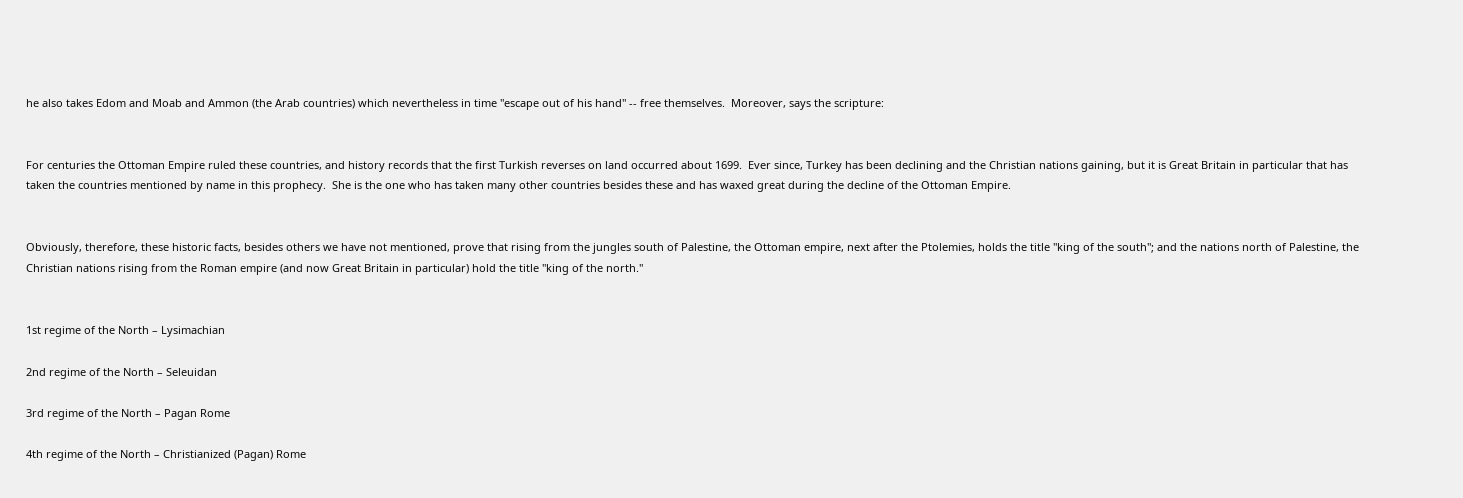he also takes Edom and Moab and Ammon (the Arab countries) which nevertheless in time "escape out of his hand" -- free themselves.  Moreover, says the scripture:


For centuries the Ottoman Empire ruled these countries, and history records that the first Turkish reverses on land occurred about 1699.  Ever since, Turkey has been declining and the Christian nations gaining, but it is Great Britain in particular that has taken the countries mentioned by name in this prophecy.  She is the one who has taken many other countries besides these and has waxed great during the decline of the Ottoman Empire.


Obviously, therefore, these historic facts, besides others we have not mentioned, prove that rising from the jungles south of Palestine, the Ottoman empire, next after the Ptolemies, holds the title "king of the south"; and the nations north of Palestine, the Christian nations rising from the Roman empire (and now Great Britain in particular) hold the title "king of the north."


1st regime of the North – Lysimachian

2nd regime of the North – Seleuidan

3rd regime of the North – Pagan Rome

4th regime of the North – Christianized (Pagan) Rome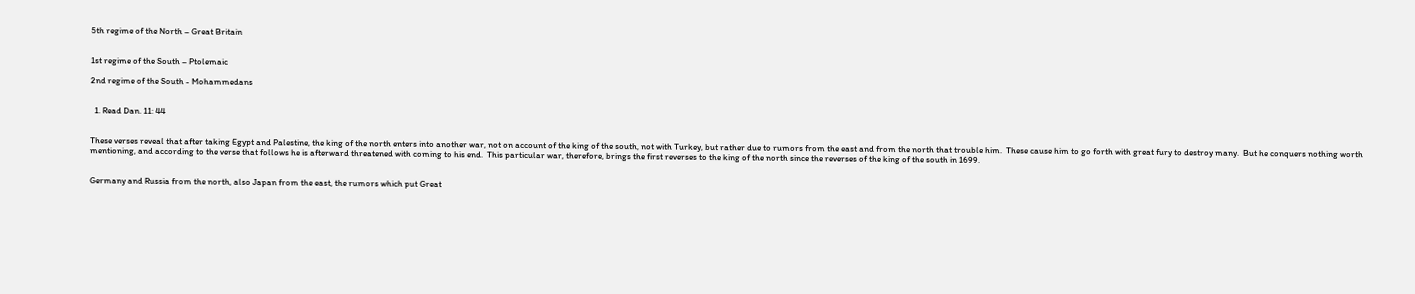5th regime of the North – Great Britain


1st regime of the South – Ptolemaic

2nd regime of the South - Mohammedans


  1. Read Dan. 11: 44


These verses reveal that after taking Egypt and Palestine, the king of the north enters into another war, not on account of the king of the south, not with Turkey, but rather due to rumors from the east and from the north that trouble him.  These cause him to go forth with great fury to destroy many.  But he conquers nothing worth mentioning, and according to the verse that follows he is afterward threatened with coming to his end.  This particular war, therefore, brings the first reverses to the king of the north since the reverses of the king of the south in 1699.


Germany and Russia from the north, also Japan from the east, the rumors which put Great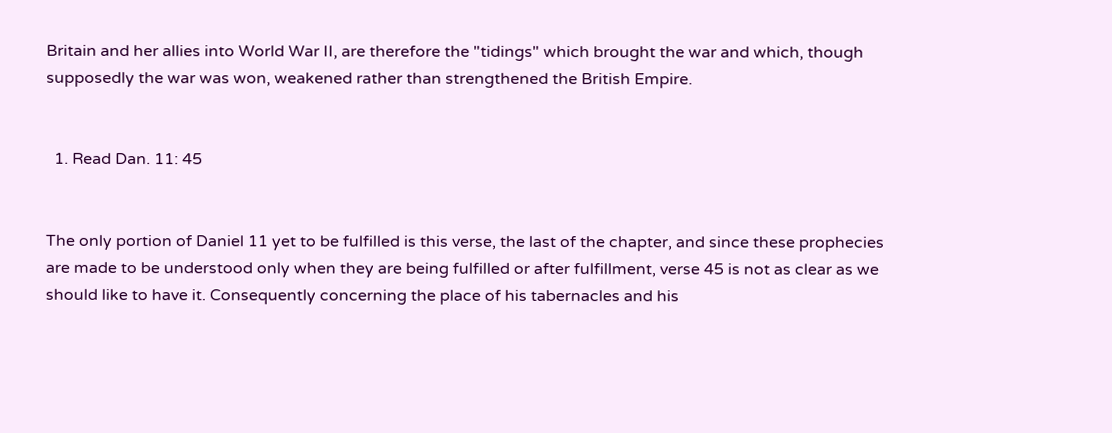Britain and her allies into World War II, are therefore the "tidings" which brought the war and which, though supposedly the war was won, weakened rather than strengthened the British Empire.


  1. Read Dan. 11: 45


The only portion of Daniel 11 yet to be fulfilled is this verse, the last of the chapter, and since these prophecies are made to be understood only when they are being fulfilled or after fulfillment, verse 45 is not as clear as we should like to have it. Consequently concerning the place of his tabernacles and his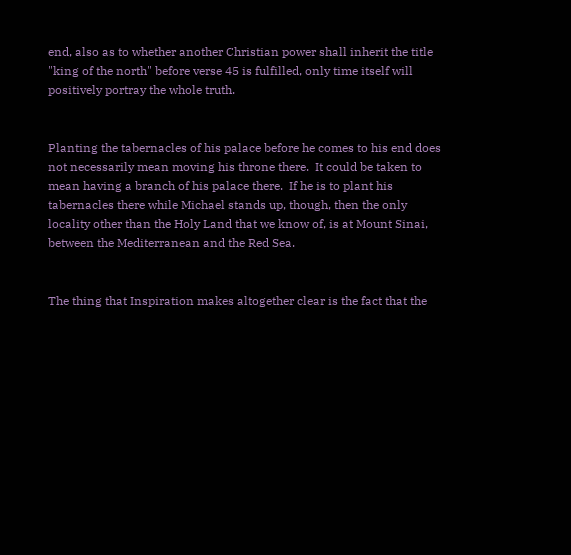end, also as to whether another Christian power shall inherit the title "king of the north" before verse 45 is fulfilled, only time itself will positively portray the whole truth.


Planting the tabernacles of his palace before he comes to his end does not necessarily mean moving his throne there.  It could be taken to mean having a branch of his palace there.  If he is to plant his tabernacles there while Michael stands up, though, then the only locality other than the Holy Land that we know of, is at Mount Sinai, between the Mediterranean and the Red Sea.


The thing that Inspiration makes altogether clear is the fact that the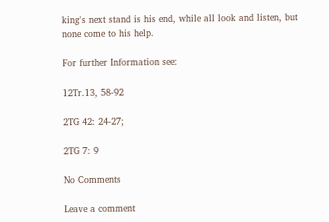king's next stand is his end, while all look and listen, but none come to his help.

For further Information see:

12Tr.13, 58-92

2TG 42: 24-27;

2TG 7: 9

No Comments

Leave a comment